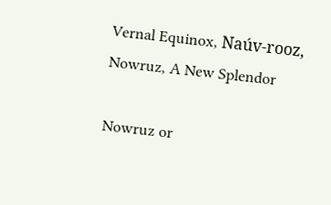Vernal Equinox, Naúv-rooz, Nowruz, A New Splendor

Nowruz or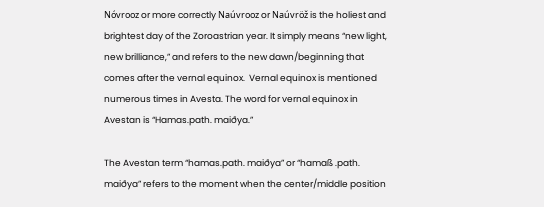Nóvrooz or more correctly Naúvrooz or Naúvröž is the holiest and brightest day of the Zoroastrian year. It simply means “new light, new brilliance,” and refers to the new dawn/beginning that comes after the vernal equinox.  Vernal equinox is mentioned numerous times in Avesta. The word for vernal equinox in Avestan is “Hamas.path. maiðya.”

The Avestan term “hamas.path. maiðya” or “hamaß .path. maiðya” refers to the moment when the center/middle position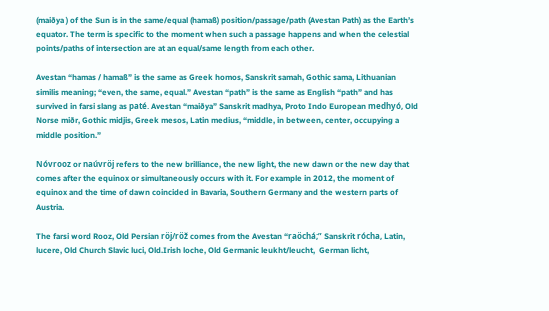(maiðya ) of the Sun is in the same/equal (hamaß) position/passage/path (Avestan Path) as the Earth’s equator. The term is specific to the moment when such a passage happens and when the celestial points/paths of intersection are at an equal/same length from each other.

Avestan “hamas / hamaß” is the same as Greek homos, Sanskrit samah, Gothic sama, Lithuanian similis meaning; “even, the same, equal.” Avestan “path” is the same as English “path” and has survived in farsi slang as paté. Avestan “maiðya” Sanskrit madhya, Proto Indo European medhyó, Old Norse miðr, Gothic midjis, Greek mesos, Latin medius, “middle, in between, center, occupying a middle position.”

Nóvrooz or naúvröj refers to the new brilliance, the new light, the new dawn or the new day that comes after the equinox or simultaneously occurs with it. For example in 2012, the moment of equinox and the time of dawn coincided in Bavaria, Southern Germany and the western parts of Austria.

The farsi word Rooz, Old Persian röj/röž comes from the Avestan “raöchá;” Sanskrit rócha, Latin, lucere, Old Church Slavic luci, Old.Irish loche, Old Germanic leukht/leucht,  German licht,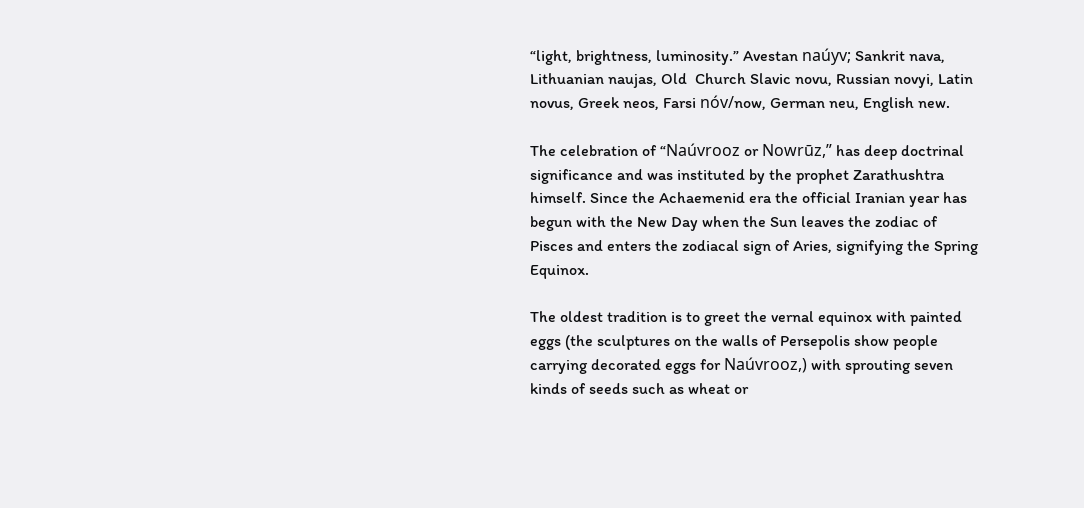“light, brightness, luminosity.” Avestan naúyv; Sankrit nava, Lithuanian naujas, Old  Church Slavic novu, Russian novyi, Latin novus, Greek neos, Farsi nóv/now, German neu, English new.

The celebration of “Naúvrooz or Nowrūz,” has deep doctrinal significance and was instituted by the prophet Zarathushtra himself. Since the Achaemenid era the official Iranian year has begun with the New Day when the Sun leaves the zodiac of Pisces and enters the zodiacal sign of Aries, signifying the Spring Equinox.

The oldest tradition is to greet the vernal equinox with painted eggs (the sculptures on the walls of Persepolis show people carrying decorated eggs for Naúvrooz,) with sprouting seven kinds of seeds such as wheat or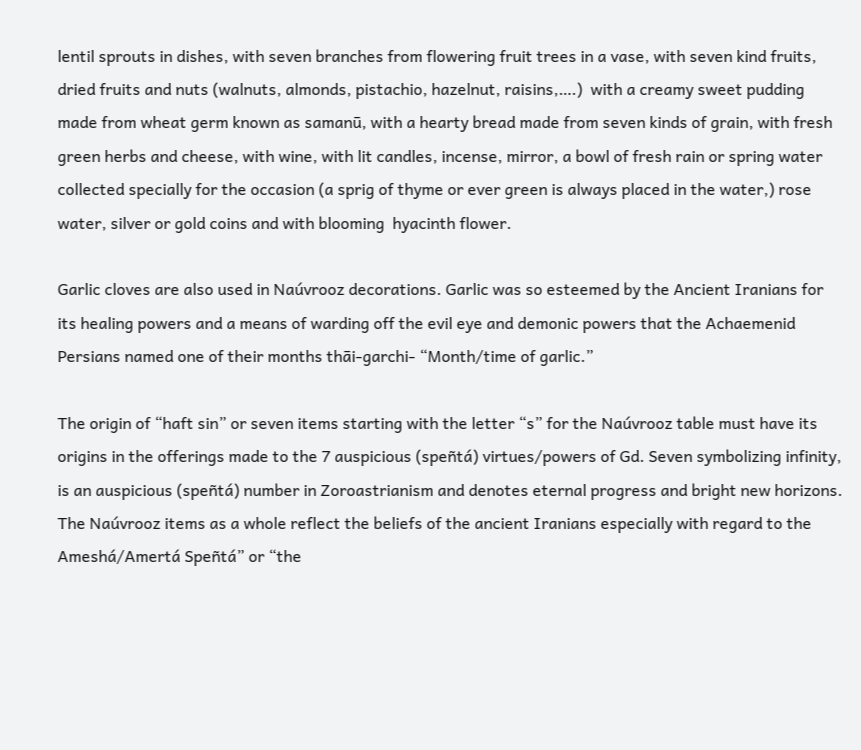lentil sprouts in dishes, with seven branches from flowering fruit trees in a vase, with seven kind fruits, dried fruits and nuts (walnuts, almonds, pistachio, hazelnut, raisins,….)  with a creamy sweet pudding made from wheat germ known as samanū, with a hearty bread made from seven kinds of grain, with fresh green herbs and cheese, with wine, with lit candles, incense, mirror, a bowl of fresh rain or spring water collected specially for the occasion (a sprig of thyme or ever green is always placed in the water,) rose water, silver or gold coins and with blooming  hyacinth flower.

Garlic cloves are also used in Naúvrooz decorations. Garlic was so esteemed by the Ancient Iranians for its healing powers and a means of warding off the evil eye and demonic powers that the Achaemenid Persians named one of their months thāi-garchi- “Month/time of garlic.”

The origin of “haft sin” or seven items starting with the letter “s” for the Naúvrooz table must have its origins in the offerings made to the 7 auspicious (speñtá) virtues/powers of Gd. Seven symbolizing infinity, is an auspicious (speñtá) number in Zoroastrianism and denotes eternal progress and bright new horizons. The Naúvrooz items as a whole reflect the beliefs of the ancient Iranians especially with regard to the Ameshá/Amertá Speñtá” or “the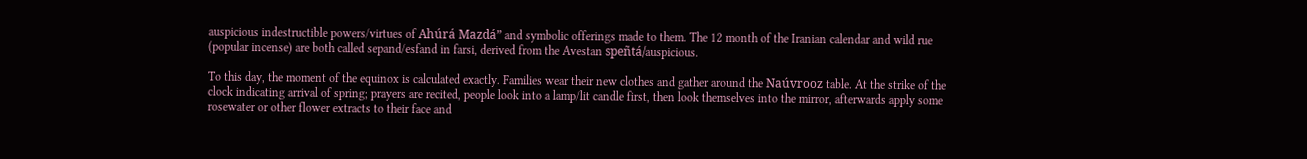auspicious indestructible powers/virtues of Ahúrá Mazdá” and symbolic offerings made to them. The 12 month of the Iranian calendar and wild rue (popular incense) are both called sepand/esfand in farsi, derived from the Avestan speñtá/auspicious.

To this day, the moment of the equinox is calculated exactly. Families wear their new clothes and gather around the Naúvrooz table. At the strike of the clock indicating arrival of spring; prayers are recited, people look into a lamp/lit candle first, then look themselves into the mirror, afterwards apply some rosewater or other flower extracts to their face and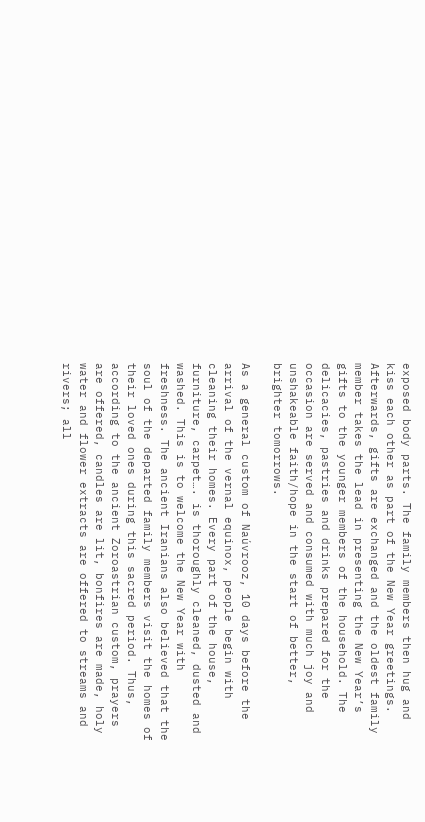exposed body parts. The family members then hug and kiss each other as part of the New Year greetings. Afterwards, gifts are exchanged and the oldest family member takes the lead in presenting the New Year’s gifts to the younger members of the household. The delicacies, pastries and drinks prepared for the occasion are served and consumed with much joy and unshakeable faith/hope in the start of better, brighter tomorrows.

As a general custom of Naúvrooz, 10 days before the arrival of the vernal equinox, people begin with cleaning their homes. Every part of the house, furniture, carpet…. is thoroughly cleaned, dusted and washed. This is to welcome the New Year with freshness. The ancient Iranians also believed that the soul of the departed family members visit the homes of their loved ones during this sacred period. Thus, according to the ancient Zoroastrian custom, prayers are offered, candles are lit, bonfires are made, holy water and flower extracts are offered to streams and rivers; all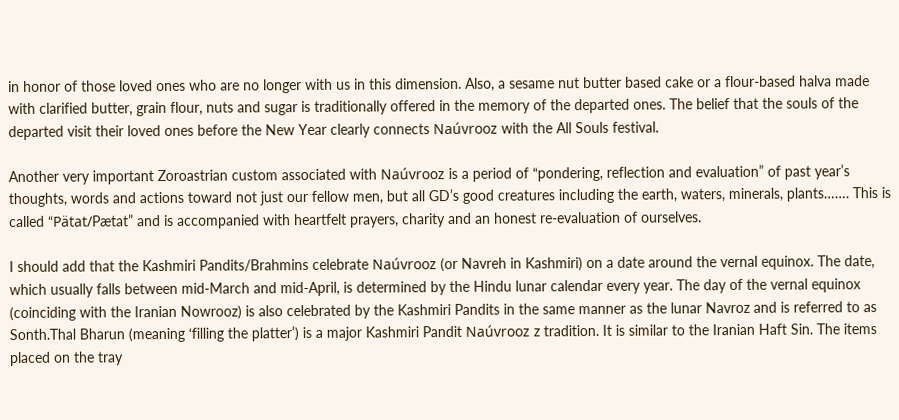in honor of those loved ones who are no longer with us in this dimension. Also, a sesame nut butter based cake or a flour-based halva made with clarified butter, grain flour, nuts and sugar is traditionally offered in the memory of the departed ones. The belief that the souls of the departed visit their loved ones before the New Year clearly connects Naúvrooz with the All Souls festival.

Another very important Zoroastrian custom associated with Naúvrooz is a period of “pondering, reflection and evaluation” of past year’s thoughts, words and actions toward not just our fellow men, but all GD’s good creatures including the earth, waters, minerals, plants……. This is called “Pätat/Pætat” and is accompanied with heartfelt prayers, charity and an honest re-evaluation of ourselves.

I should add that the Kashmiri Pandits/Brahmins celebrate Naúvrooz (or Navreh in Kashmiri) on a date around the vernal equinox. The date, which usually falls between mid-March and mid-April, is determined by the Hindu lunar calendar every year. The day of the vernal equinox (coinciding with the Iranian Nowrooz) is also celebrated by the Kashmiri Pandits in the same manner as the lunar Navroz and is referred to as Sonth.Thal Bharun (meaning ‘filling the platter’) is a major Kashmiri Pandit Naúvrooz z tradition. It is similar to the Iranian Haft Sin. The items placed on the tray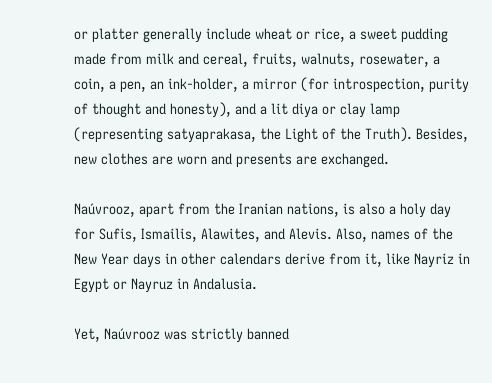or platter generally include wheat or rice, a sweet pudding made from milk and cereal, fruits, walnuts, rosewater, a coin, a pen, an ink-holder, a mirror (for introspection, purity of thought and honesty), and a lit diya or clay lamp (representing satyaprakasa, the Light of the Truth). Besides, new clothes are worn and presents are exchanged.

Naúvrooz, apart from the Iranian nations, is also a holy day for Sufis, Ismailis, Alawites, and Alevis. Also, names of the New Year days in other calendars derive from it, like Nayriz in Egypt or Nayruz in Andalusia.

Yet, Naúvrooz was strictly banned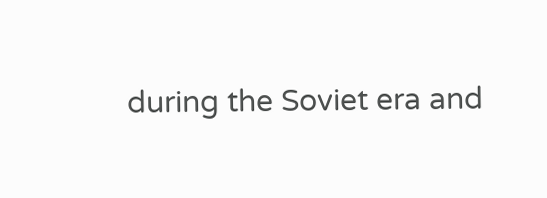during the Soviet era and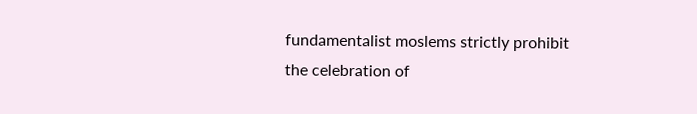fundamentalist moslems strictly prohibit the celebration of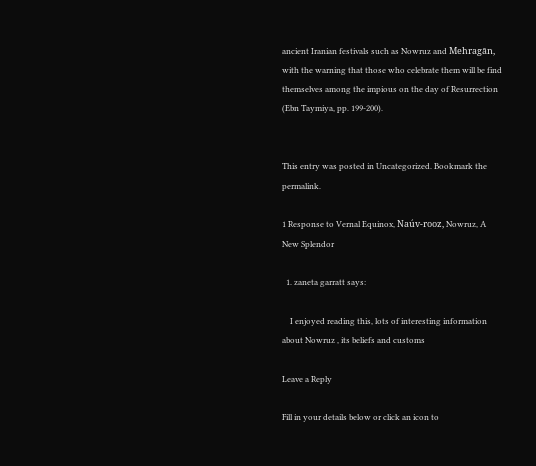ancient Iranian festivals such as Nowruz and Mehragān, with the warning that those who celebrate them will be find themselves among the impious on the day of Resurrection (Ebn Taymiya, pp. 199-200).


This entry was posted in Uncategorized. Bookmark the permalink.

1 Response to Vernal Equinox, Naúv-rooz, Nowruz, A New Splendor

  1. zaneta garratt says:

    I enjoyed reading this, lots of interesting information about Nowruz , its beliefs and customs

Leave a Reply

Fill in your details below or click an icon to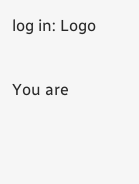log in: Logo

You are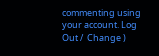commenting using your account. Log Out /  Change )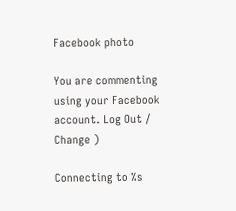Facebook photo

You are commenting using your Facebook account. Log Out /  Change )

Connecting to %s